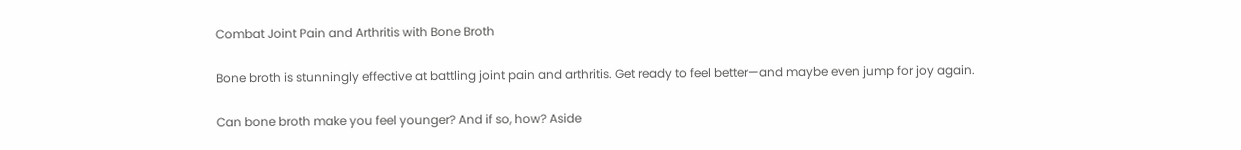Combat Joint Pain and Arthritis with Bone Broth

Bone broth is stunningly effective at battling joint pain and arthritis. Get ready to feel better—and maybe even jump for joy again.

Can bone broth make you feel younger? And if so, how? Aside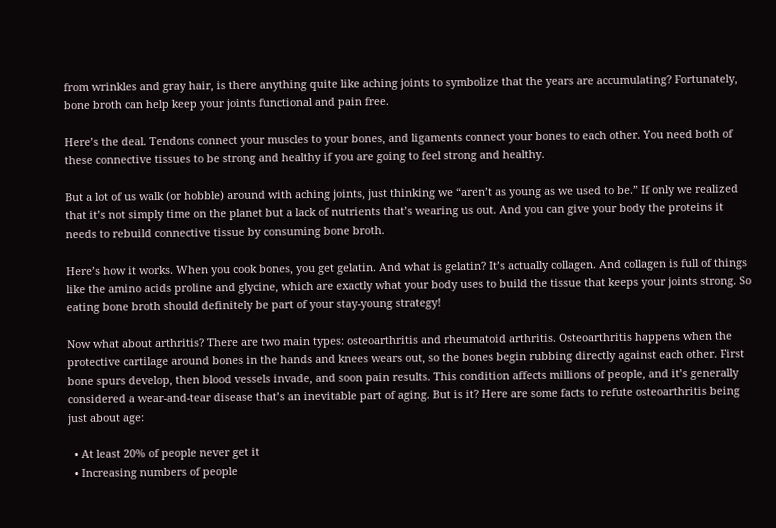from wrinkles and gray hair, is there anything quite like aching joints to symbolize that the years are accumulating? Fortunately, bone broth can help keep your joints functional and pain free.

Here’s the deal. Tendons connect your muscles to your bones, and ligaments connect your bones to each other. You need both of these connective tissues to be strong and healthy if you are going to feel strong and healthy.

But a lot of us walk (or hobble) around with aching joints, just thinking we “aren’t as young as we used to be.” If only we realized that it’s not simply time on the planet but a lack of nutrients that’s wearing us out. And you can give your body the proteins it needs to rebuild connective tissue by consuming bone broth.

Here’s how it works. When you cook bones, you get gelatin. And what is gelatin? It’s actually collagen. And collagen is full of things like the amino acids proline and glycine, which are exactly what your body uses to build the tissue that keeps your joints strong. So eating bone broth should definitely be part of your stay-young strategy!

Now what about arthritis? There are two main types: osteoarthritis and rheumatoid arthritis. Osteoarthritis happens when the protective cartilage around bones in the hands and knees wears out, so the bones begin rubbing directly against each other. First bone spurs develop, then blood vessels invade, and soon pain results. This condition affects millions of people, and it’s generally considered a wear-and-tear disease that’s an inevitable part of aging. But is it? Here are some facts to refute osteoarthritis being just about age:

  • At least 20% of people never get it
  • Increasing numbers of people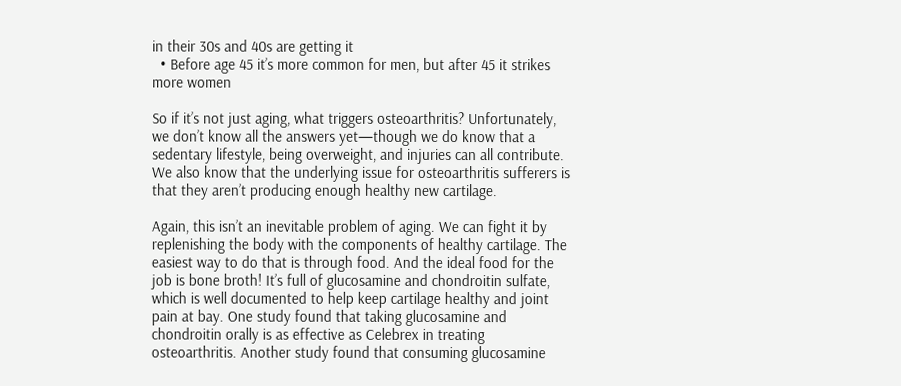in their 30s and 40s are getting it
  • Before age 45 it’s more common for men, but after 45 it strikes more women

So if it’s not just aging, what triggers osteoarthritis? Unfortunately, we don’t know all the answers yet—though we do know that a sedentary lifestyle, being overweight, and injuries can all contribute. We also know that the underlying issue for osteoarthritis sufferers is that they aren’t producing enough healthy new cartilage.

Again, this isn’t an inevitable problem of aging. We can fight it by replenishing the body with the components of healthy cartilage. The easiest way to do that is through food. And the ideal food for the job is bone broth! It’s full of glucosamine and chondroitin sulfate, which is well documented to help keep cartilage healthy and joint pain at bay. One study found that taking glucosamine and chondroitin orally is as effective as Celebrex in treating osteoarthritis. Another study found that consuming glucosamine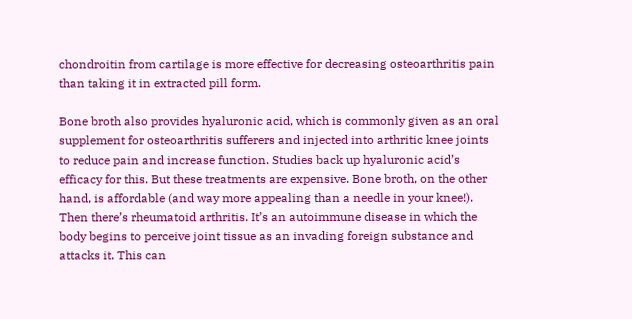chondroitin from cartilage is more effective for decreasing osteoarthritis pain than taking it in extracted pill form.

Bone broth also provides hyaluronic acid, which is commonly given as an oral supplement for osteoarthritis sufferers and injected into arthritic knee joints to reduce pain and increase function. Studies back up hyaluronic acid’s efficacy for this. But these treatments are expensive. Bone broth, on the other hand, is affordable (and way more appealing than a needle in your knee!). Then there’s rheumatoid arthritis. It’s an autoimmune disease in which the body begins to perceive joint tissue as an invading foreign substance and attacks it. This can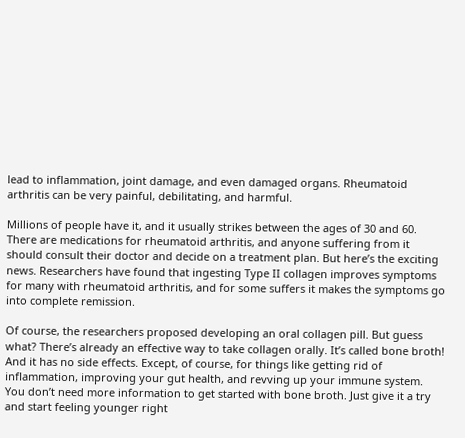lead to inflammation, joint damage, and even damaged organs. Rheumatoid arthritis can be very painful, debilitating, and harmful.

Millions of people have it, and it usually strikes between the ages of 30 and 60. There are medications for rheumatoid arthritis, and anyone suffering from it should consult their doctor and decide on a treatment plan. But here’s the exciting news. Researchers have found that ingesting Type II collagen improves symptoms for many with rheumatoid arthritis, and for some suffers it makes the symptoms go into complete remission.

Of course, the researchers proposed developing an oral collagen pill. But guess what? There’s already an effective way to take collagen orally. It’s called bone broth! And it has no side effects. Except, of course, for things like getting rid of inflammation, improving your gut health, and revving up your immune system. You don’t need more information to get started with bone broth. Just give it a try and start feeling younger right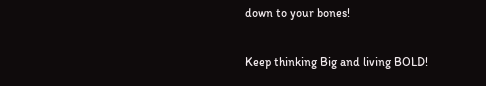down to your bones!

Keep thinking Big and living BOLD!